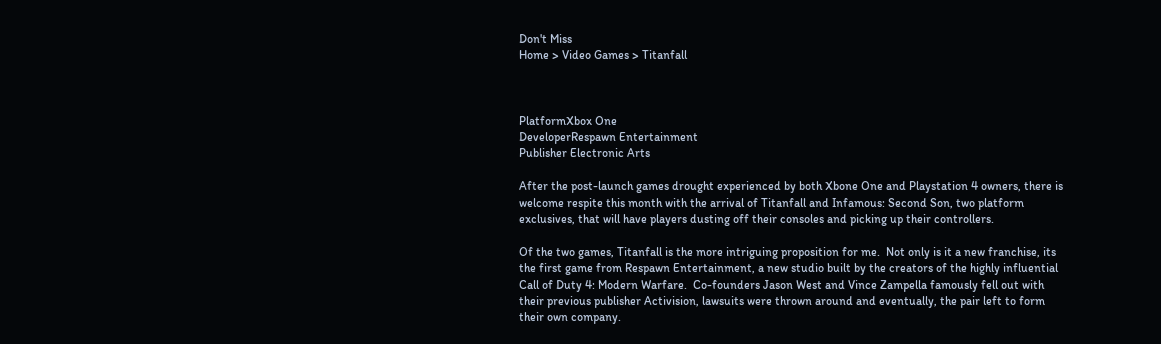Don't Miss
Home > Video Games > Titanfall



PlatformXbox One
DeveloperRespawn Entertainment
Publisher Electronic Arts

After the post-launch games drought experienced by both Xbone One and Playstation 4 owners, there is welcome respite this month with the arrival of Titanfall and Infamous: Second Son, two platform exclusives, that will have players dusting off their consoles and picking up their controllers.

Of the two games, Titanfall is the more intriguing proposition for me.  Not only is it a new franchise, its the first game from Respawn Entertainment, a new studio built by the creators of the highly influential Call of Duty 4: Modern Warfare.  Co-founders Jason West and Vince Zampella famously fell out with their previous publisher Activision, lawsuits were thrown around and eventually, the pair left to form their own company.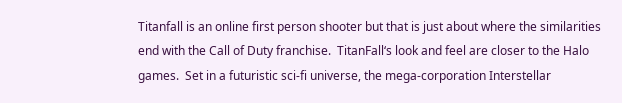Titanfall is an online first person shooter but that is just about where the similarities end with the Call of Duty franchise.  TitanFall‘s look and feel are closer to the Halo games.  Set in a futuristic sci-fi universe, the mega-corporation Interstellar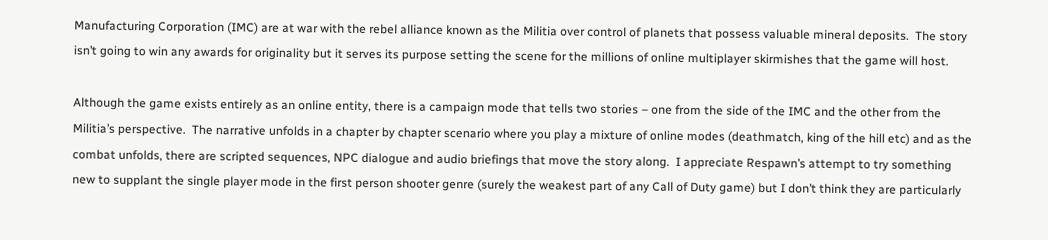Manufacturing Corporation (IMC) are at war with the rebel alliance known as the Militia over control of planets that possess valuable mineral deposits.  The story isn’t going to win any awards for originality but it serves its purpose setting the scene for the millions of online multiplayer skirmishes that the game will host.

Although the game exists entirely as an online entity, there is a campaign mode that tells two stories – one from the side of the IMC and the other from the Militia’s perspective.  The narrative unfolds in a chapter by chapter scenario where you play a mixture of online modes (deathmatch, king of the hill etc) and as the combat unfolds, there are scripted sequences, NPC dialogue and audio briefings that move the story along.  I appreciate Respawn’s attempt to try something new to supplant the single player mode in the first person shooter genre (surely the weakest part of any Call of Duty game) but I don’t think they are particularly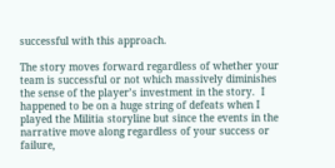successful with this approach.

The story moves forward regardless of whether your team is successful or not which massively diminishes the sense of the player’s investment in the story.  I happened to be on a huge string of defeats when I played the Militia storyline but since the events in the narrative move along regardless of your success or failure,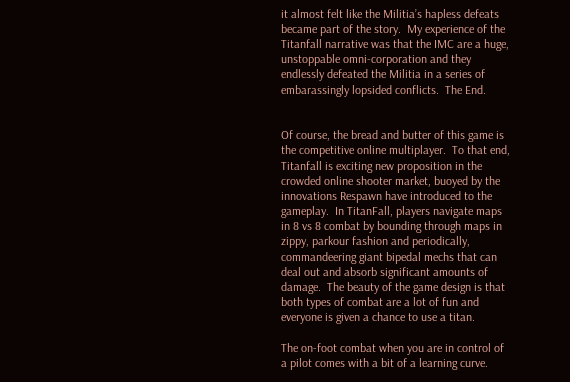it almost felt like the Militia’s hapless defeats became part of the story.  My experience of the Titanfall narrative was that the IMC are a huge, unstoppable omni-corporation and they endlessly defeated the Militia in a series of embarassingly lopsided conflicts.  The End.


Of course, the bread and butter of this game is the competitive online multiplayer.  To that end, Titanfall is exciting new proposition in the crowded online shooter market, buoyed by the innovations Respawn have introduced to the gameplay.  In TitanFall, players navigate maps in 8 vs 8 combat by bounding through maps in zippy, parkour fashion and periodically, commandeering giant bipedal mechs that can deal out and absorb significant amounts of damage.  The beauty of the game design is that both types of combat are a lot of fun and everyone is given a chance to use a titan.

The on-foot combat when you are in control of a pilot comes with a bit of a learning curve.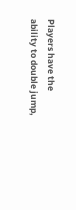Players have the ability to double jump,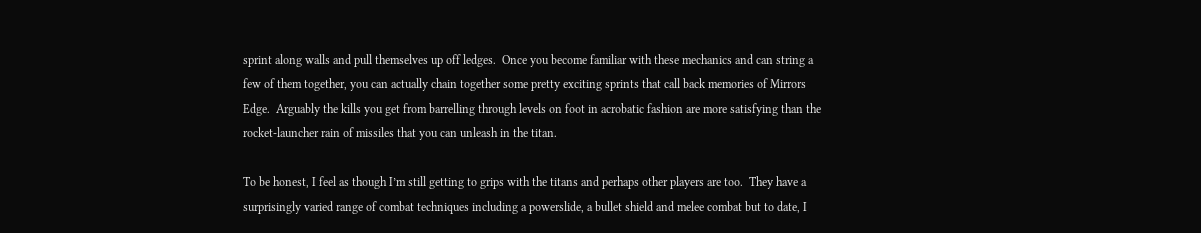sprint along walls and pull themselves up off ledges.  Once you become familiar with these mechanics and can string a few of them together, you can actually chain together some pretty exciting sprints that call back memories of Mirrors Edge.  Arguably the kills you get from barrelling through levels on foot in acrobatic fashion are more satisfying than the rocket-launcher rain of missiles that you can unleash in the titan.

To be honest, I feel as though I’m still getting to grips with the titans and perhaps other players are too.  They have a surprisingly varied range of combat techniques including a powerslide, a bullet shield and melee combat but to date, I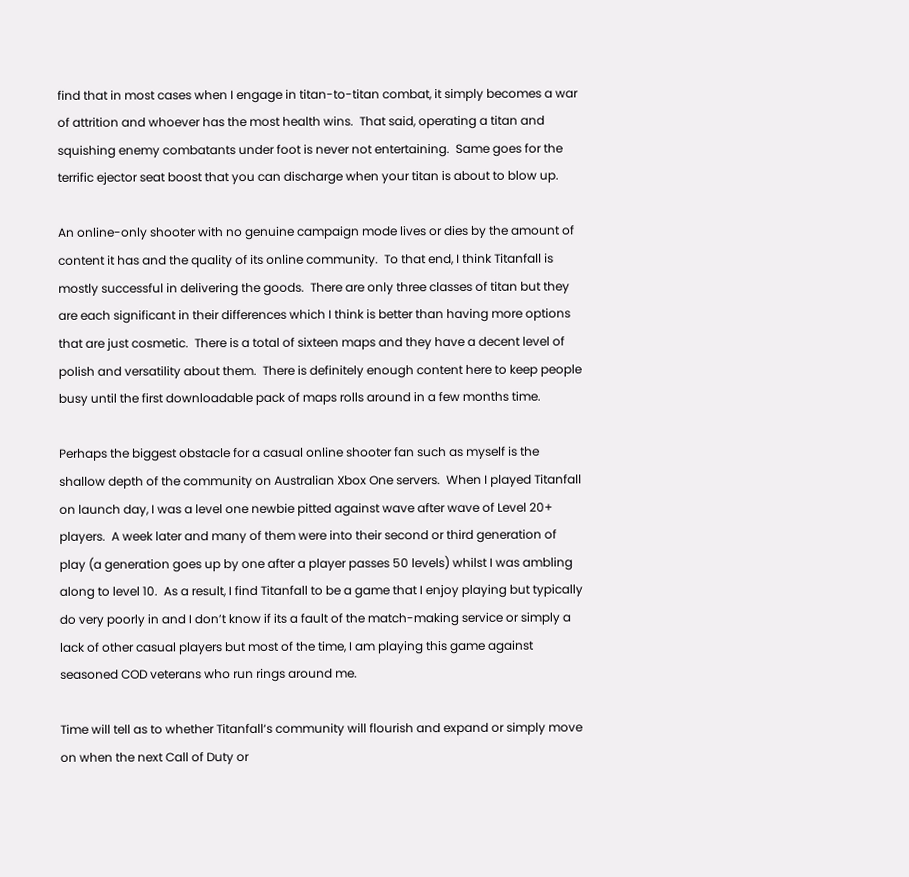find that in most cases when I engage in titan-to-titan combat, it simply becomes a war of attrition and whoever has the most health wins.  That said, operating a titan and squishing enemy combatants under foot is never not entertaining.  Same goes for the terrific ejector seat boost that you can discharge when your titan is about to blow up.

An online-only shooter with no genuine campaign mode lives or dies by the amount of content it has and the quality of its online community.  To that end, I think Titanfall is mostly successful in delivering the goods.  There are only three classes of titan but they are each significant in their differences which I think is better than having more options that are just cosmetic.  There is a total of sixteen maps and they have a decent level of polish and versatility about them.  There is definitely enough content here to keep people busy until the first downloadable pack of maps rolls around in a few months time.

Perhaps the biggest obstacle for a casual online shooter fan such as myself is the shallow depth of the community on Australian Xbox One servers.  When I played Titanfall on launch day, I was a level one newbie pitted against wave after wave of Level 20+ players.  A week later and many of them were into their second or third generation of play (a generation goes up by one after a player passes 50 levels) whilst I was ambling along to level 10.  As a result, I find Titanfall to be a game that I enjoy playing but typically do very poorly in and I don’t know if its a fault of the match-making service or simply a lack of other casual players but most of the time, I am playing this game against seasoned COD veterans who run rings around me.

Time will tell as to whether Titanfall‘s community will flourish and expand or simply move on when the next Call of Duty or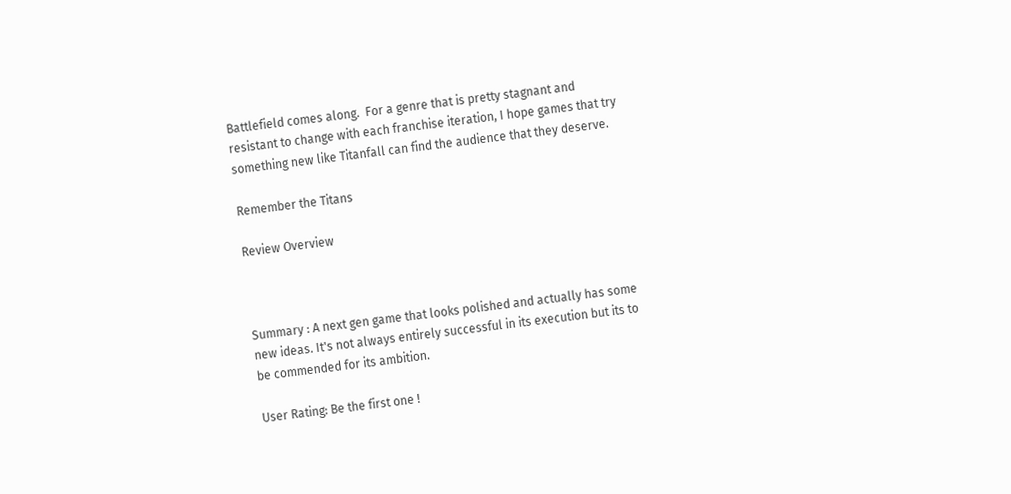Battlefield comes along.  For a genre that is pretty stagnant and resistant to change with each franchise iteration, I hope games that try something new like Titanfall can find the audience that they deserve.

Remember the Titans

Review Overview



Summary : A next gen game that looks polished and actually has some new ideas. It's not always entirely successful in its execution but its to be commended for its ambition.

User Rating: Be the first one !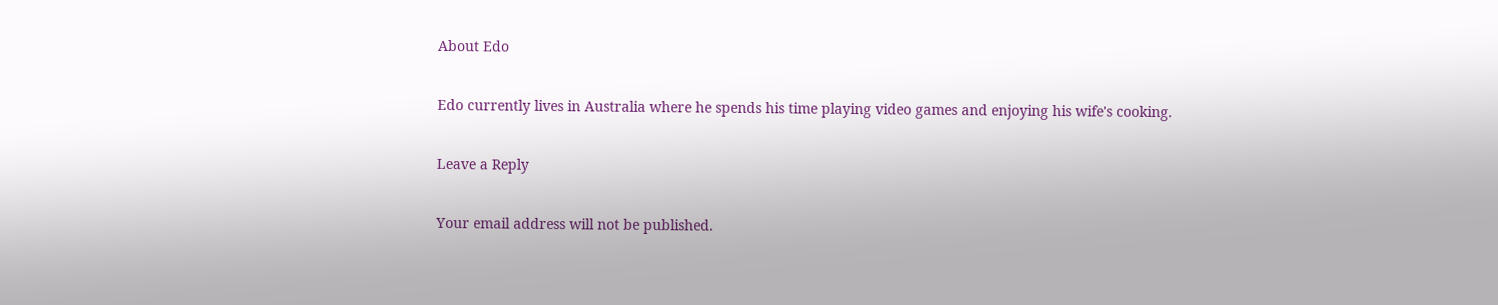About Edo

Edo currently lives in Australia where he spends his time playing video games and enjoying his wife's cooking.

Leave a Reply

Your email address will not be published.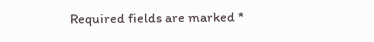Required fields are marked *